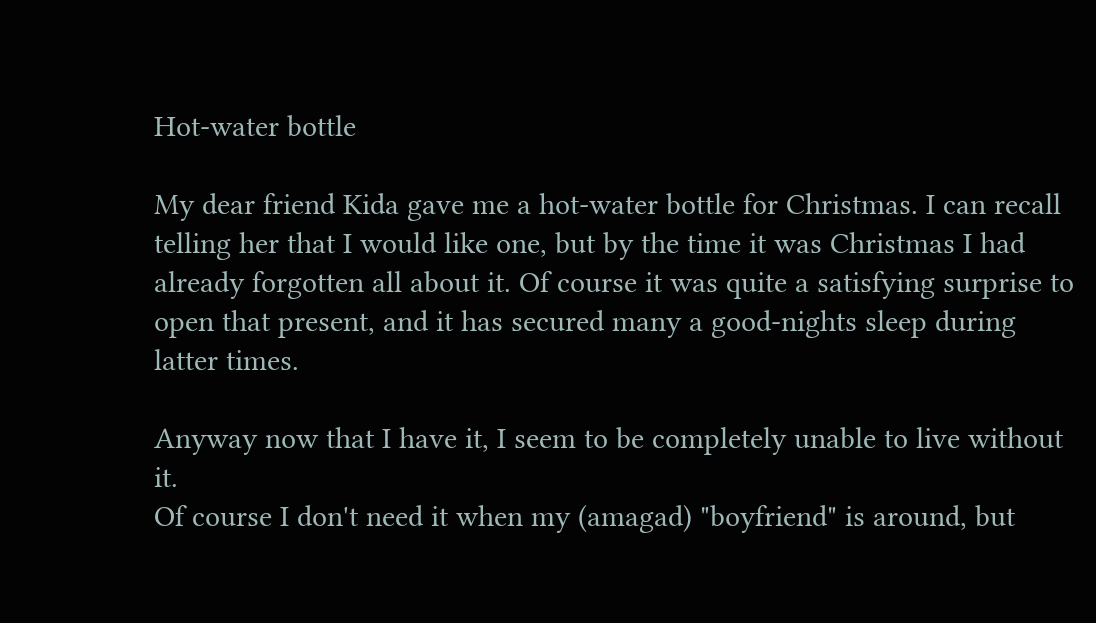Hot-water bottle

My dear friend Kida gave me a hot-water bottle for Christmas. I can recall telling her that I would like one, but by the time it was Christmas I had already forgotten all about it. Of course it was quite a satisfying surprise to open that present, and it has secured many a good-nights sleep during latter times.

Anyway now that I have it, I seem to be completely unable to live without it.
Of course I don't need it when my (amagad) "boyfriend" is around, but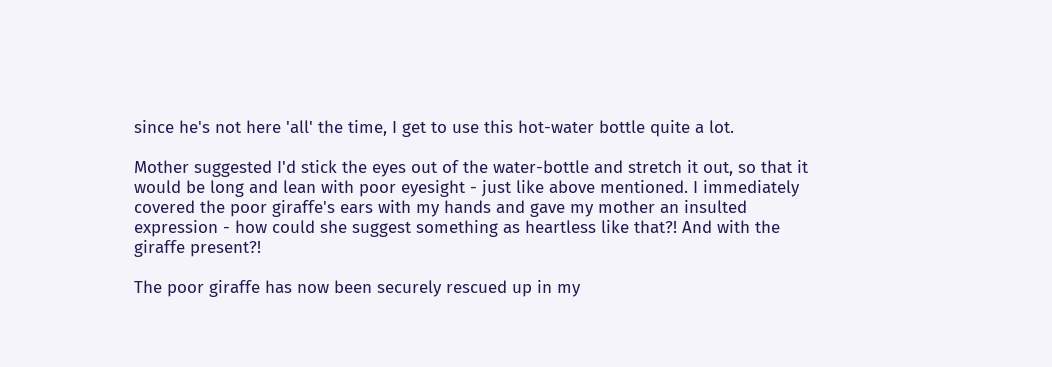since he's not here 'all' the time, I get to use this hot-water bottle quite a lot.

Mother suggested I'd stick the eyes out of the water-bottle and stretch it out, so that it would be long and lean with poor eyesight - just like above mentioned. I immediately covered the poor giraffe's ears with my hands and gave my mother an insulted expression - how could she suggest something as heartless like that?! And with the giraffe present?!

The poor giraffe has now been securely rescued up in my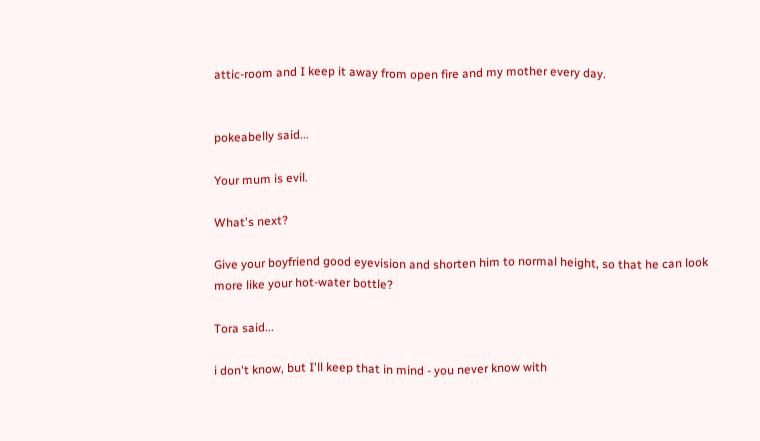attic-room and I keep it away from open fire and my mother every day.


pokeabelly said...

Your mum is evil.

What's next?

Give your boyfriend good eyevision and shorten him to normal height, so that he can look more like your hot-water bottle?

Tora said...

i don't know, but I'll keep that in mind - you never know with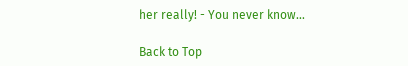her really! - You never know...

Back to Top